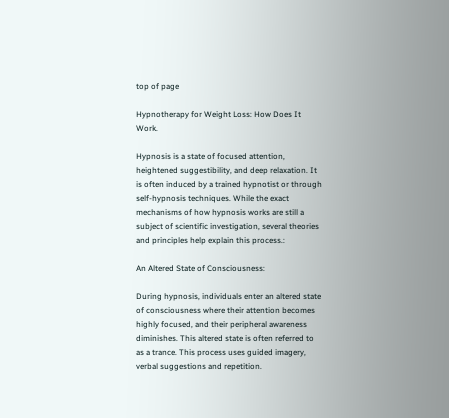top of page

Hypnotherapy for Weight Loss: How Does It Work.

Hypnosis is a state of focused attention, heightened suggestibility, and deep relaxation. It is often induced by a trained hypnotist or through self-hypnosis techniques. While the exact mechanisms of how hypnosis works are still a subject of scientific investigation, several theories and principles help explain this process.:

An Altered State of Consciousness:

During hypnosis, individuals enter an altered state of consciousness where their attention becomes highly focused, and their peripheral awareness diminishes. This altered state is often referred to as a trance. This process uses guided imagery, verbal suggestions and repetition.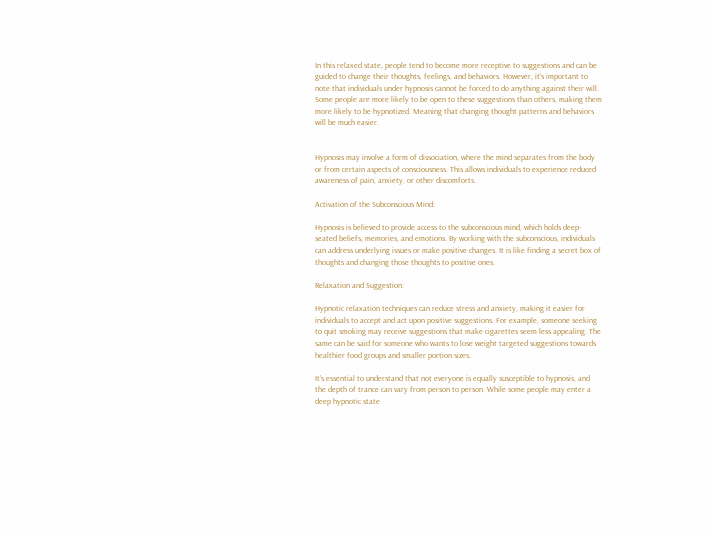In this relaxed state, people tend to become more receptive to suggestions and can be guided to change their thoughts, feelings, and behaviors. However, it's important to note that individuals under hypnosis cannot be forced to do anything against their will. Some people are more likely to be open to these suggestions than others, making them more likely to be hypnotized. Meaning that changing thought patterns and behaviors will be much easier.


Hypnosis may involve a form of dissociation, where the mind separates from the body or from certain aspects of consciousness. This allows individuals to experience reduced awareness of pain, anxiety, or other discomforts.

Activation of the Subconscious Mind:

Hypnosis is believed to provide access to the subconscious mind, which holds deep-seated beliefs, memories, and emotions. By working with the subconscious, individuals can address underlying issues or make positive changes. It is like finding a secret box of thoughts and changing those thoughts to positive ones.

Relaxation and Suggestion:

Hypnotic relaxation techniques can reduce stress and anxiety, making it easier for individuals to accept and act upon positive suggestions. For example, someone seeking to quit smoking may receive suggestions that make cigarettes seem less appealing. The same can be said for someone who wants to lose weight targeted suggestions towards healthier food groups and smaller portion sizes.

It's essential to understand that not everyone is equally susceptible to hypnosis, and the depth of trance can vary from person to person. While some people may enter a deep hypnotic state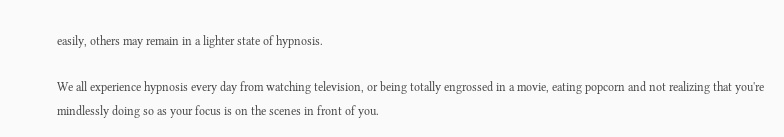easily, others may remain in a lighter state of hypnosis.

We all experience hypnosis every day from watching television, or being totally engrossed in a movie, eating popcorn and not realizing that you're mindlessly doing so as your focus is on the scenes in front of you.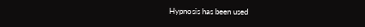Hypnosis has been used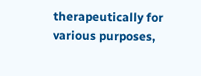therapeutically for various purposes,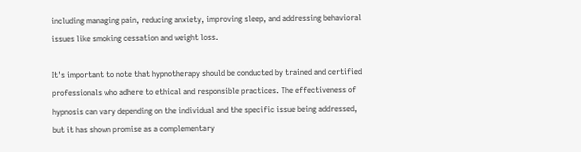including managing pain, reducing anxiety, improving sleep, and addressing behavioral issues like smoking cessation and weight loss.

It's important to note that hypnotherapy should be conducted by trained and certified professionals who adhere to ethical and responsible practices. The effectiveness of hypnosis can vary depending on the individual and the specific issue being addressed, but it has shown promise as a complementary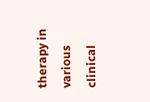therapy in various clinical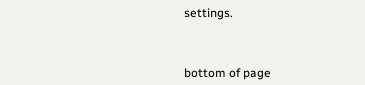settings.



bottom of page